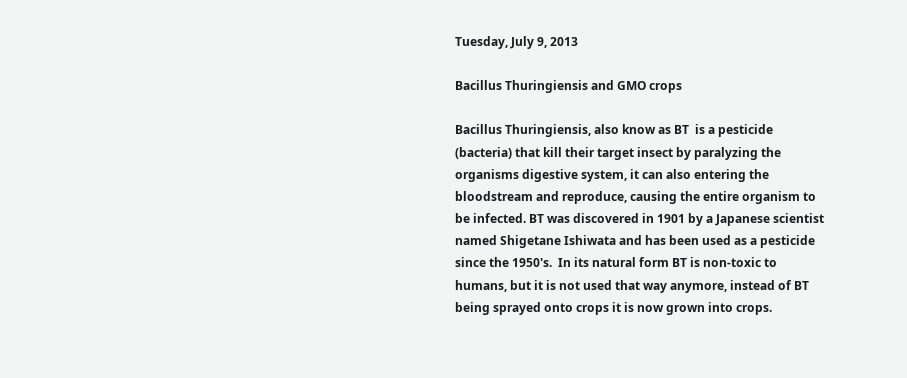Tuesday, July 9, 2013

Bacillus Thuringiensis and GMO crops

Bacillus Thuringiensis, also know as BT  is a pesticide (bacteria) that kill their target insect by paralyzing the organisms digestive system, it can also entering the bloodstream and reproduce, causing the entire organism to be infected. BT was discovered in 1901 by a Japanese scientist named Shigetane Ishiwata and has been used as a pesticide since the 1950's.  In its natural form BT is non-toxic to humans, but it is not used that way anymore, instead of BT being sprayed onto crops it is now grown into crops.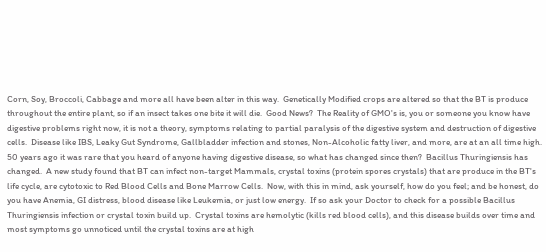Corn, Soy, Broccoli, Cabbage and more all have been alter in this way.  Genetically Modified crops are altered so that the BT is produce throughout the entire plant, so if an insect takes one bite it will die.  Good News?  The Reality of GMO's is, you or someone you know have digestive problems right now, it is not a theory, symptoms relating to partial paralysis of the digestive system and destruction of digestive cells.  Disease like IBS, Leaky Gut Syndrome, Gallbladder infection and stones, Non-Alcoholic fatty liver, and more, are at an all time high.  50 years ago it was rare that you heard of anyone having digestive disease, so what has changed since then?  Bacillus Thuringiensis has changed.  A new study found that BT can infect non-target Mammals, crystal toxins (protein spores crystals) that are produce in the BT's life cycle, are cytotoxic to Red Blood Cells and Bone Marrow Cells.  Now, with this in mind, ask yourself, how do you feel; and be honest, do you have Anemia, GI distress, blood disease like Leukemia, or just low energy.  If so ask your Doctor to check for a possible Bacillus Thuringiensis infection or crystal toxin build up.  Crystal toxins are hemolytic (kills red blood cells), and this disease builds over time and most symptoms go unnoticed until the crystal toxins are at high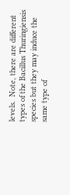levels.  Note, there are different types of the Bacillus Thuringiensis species but they may induce the same type of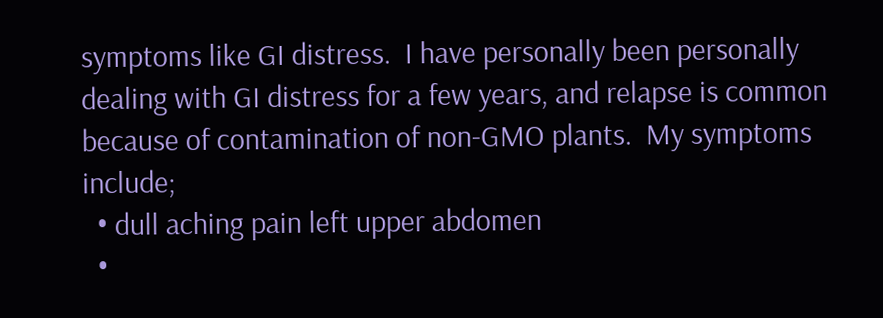symptoms like GI distress.  I have personally been personally dealing with GI distress for a few years, and relapse is common because of contamination of non-GMO plants.  My symptoms include;
  • dull aching pain left upper abdomen
  •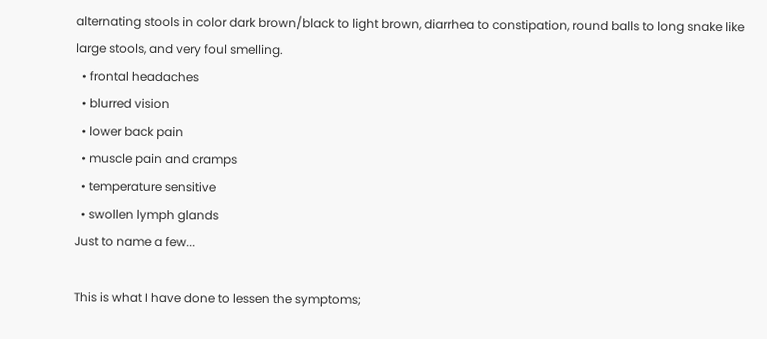alternating stools in color dark brown/black to light brown, diarrhea to constipation, round balls to long snake like large stools, and very foul smelling.
  • frontal headaches
  • blurred vision
  • lower back pain
  • muscle pain and cramps
  • temperature sensitive
  • swollen lymph glands
Just to name a few...

This is what I have done to lessen the symptoms;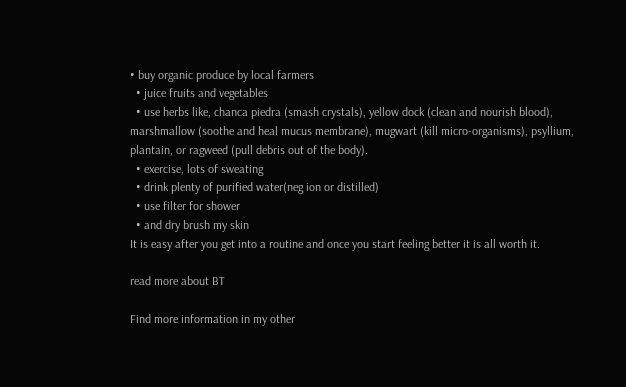• buy organic produce by local farmers
  • juice fruits and vegetables
  • use herbs like, chanca piedra (smash crystals), yellow dock (clean and nourish blood), marshmallow (soothe and heal mucus membrane), mugwart (kill micro-organisms), psyllium, plantain, or ragweed (pull debris out of the body).
  • exercise, lots of sweating
  • drink plenty of purified water(neg ion or distilled)
  • use filter for shower
  • and dry brush my skin
It is easy after you get into a routine and once you start feeling better it is all worth it.

read more about BT

Find more information in my other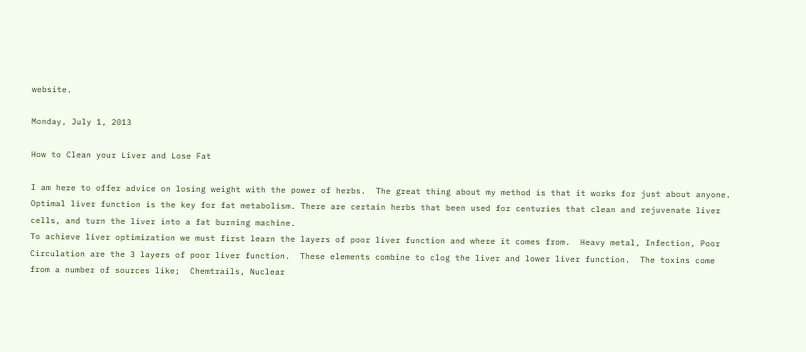website.

Monday, July 1, 2013

How to Clean your Liver and Lose Fat

I am here to offer advice on losing weight with the power of herbs.  The great thing about my method is that it works for just about anyone. Optimal liver function is the key for fat metabolism. There are certain herbs that been used for centuries that clean and rejuvenate liver cells, and turn the liver into a fat burning machine.
To achieve liver optimization we must first learn the layers of poor liver function and where it comes from.  Heavy metal, Infection, Poor Circulation are the 3 layers of poor liver function.  These elements combine to clog the liver and lower liver function.  The toxins come from a number of sources like;  Chemtrails, Nuclear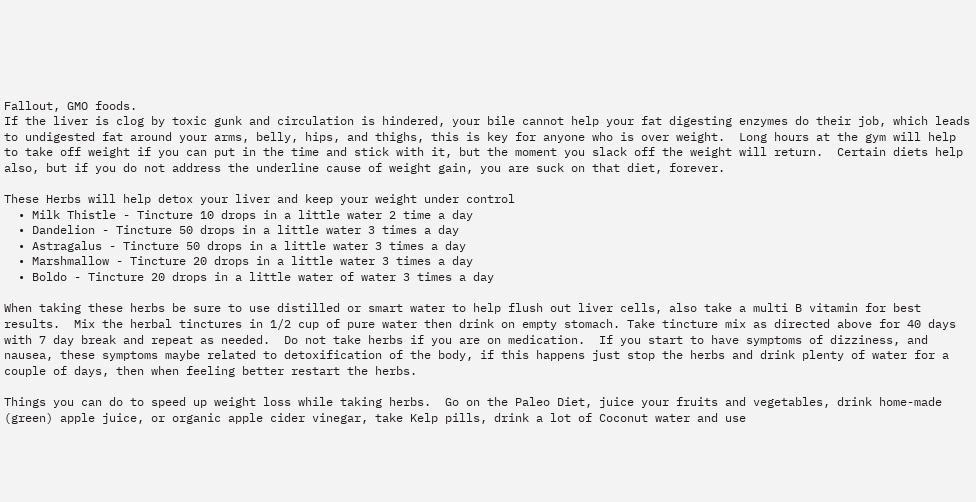Fallout, GMO foods.
If the liver is clog by toxic gunk and circulation is hindered, your bile cannot help your fat digesting enzymes do their job, which leads to undigested fat around your arms, belly, hips, and thighs, this is key for anyone who is over weight.  Long hours at the gym will help to take off weight if you can put in the time and stick with it, but the moment you slack off the weight will return.  Certain diets help also, but if you do not address the underline cause of weight gain, you are suck on that diet, forever.

These Herbs will help detox your liver and keep your weight under control
  • Milk Thistle - Tincture 10 drops in a little water 2 time a day
  • Dandelion - Tincture 50 drops in a little water 3 times a day
  • Astragalus - Tincture 50 drops in a little water 3 times a day
  • Marshmallow - Tincture 20 drops in a little water 3 times a day
  • Boldo - Tincture 20 drops in a little water of water 3 times a day

When taking these herbs be sure to use distilled or smart water to help flush out liver cells, also take a multi B vitamin for best results.  Mix the herbal tinctures in 1/2 cup of pure water then drink on empty stomach. Take tincture mix as directed above for 40 days with 7 day break and repeat as needed.  Do not take herbs if you are on medication.  If you start to have symptoms of dizziness, and nausea, these symptoms maybe related to detoxification of the body, if this happens just stop the herbs and drink plenty of water for a couple of days, then when feeling better restart the herbs.

Things you can do to speed up weight loss while taking herbs.  Go on the Paleo Diet, juice your fruits and vegetables, drink home-made (green) apple juice, or organic apple cider vinegar, take Kelp pills, drink a lot of Coconut water and use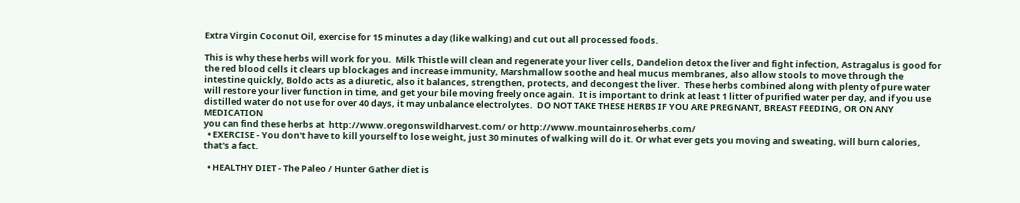Extra Virgin Coconut Oil, exercise for 15 minutes a day (like walking) and cut out all processed foods.

This is why these herbs will work for you.  Milk Thistle will clean and regenerate your liver cells, Dandelion detox the liver and fight infection, Astragalus is good for the red blood cells it clears up blockages and increase immunity, Marshmallow soothe and heal mucus membranes, also allow stools to move through the intestine quickly, Boldo acts as a diuretic, also it balances, strengthen, protects, and decongest the liver.  These herbs combined along with plenty of pure water will restore your liver function in time, and get your bile moving freely once again.  It is important to drink at least 1 litter of purified water per day, and if you use distilled water do not use for over 40 days, it may unbalance electrolytes.  DO NOT TAKE THESE HERBS IF YOU ARE PREGNANT, BREAST FEEDING, OR ON ANY MEDICATION
you can find these herbs at  http://www.oregonswildharvest.com/ or http://www.mountainroseherbs.com/
  • EXERCISE - You don't have to kill yourself to lose weight, just 30 minutes of walking will do it. Or what ever gets you moving and sweating, will burn calories, that's a fact.

  • HEALTHY DIET - The Paleo / Hunter Gather diet is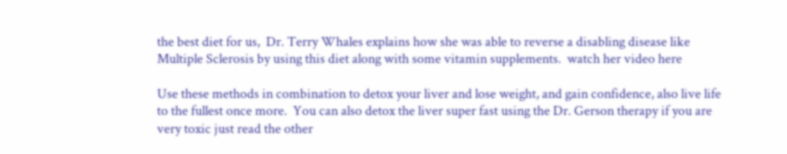the best diet for us,  Dr. Terry Whales explains how she was able to reverse a disabling disease like Multiple Sclerosis by using this diet along with some vitamin supplements.  watch her video here

Use these methods in combination to detox your liver and lose weight, and gain confidence, also live life to the fullest once more.  You can also detox the liver super fast using the Dr. Gerson therapy if you are very toxic just read the other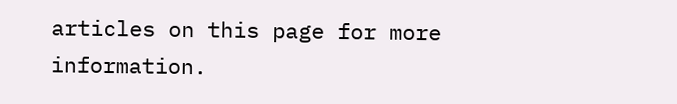articles on this page for more information.